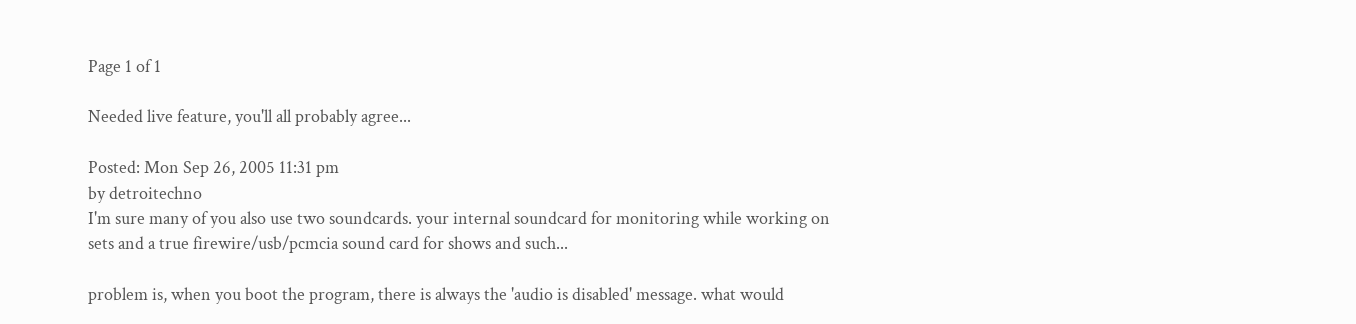Page 1 of 1

Needed live feature, you'll all probably agree...

Posted: Mon Sep 26, 2005 11:31 pm
by detroitechno
I'm sure many of you also use two soundcards. your internal soundcard for monitoring while working on sets and a true firewire/usb/pcmcia sound card for shows and such...

problem is, when you boot the program, there is always the 'audio is disabled' message. what would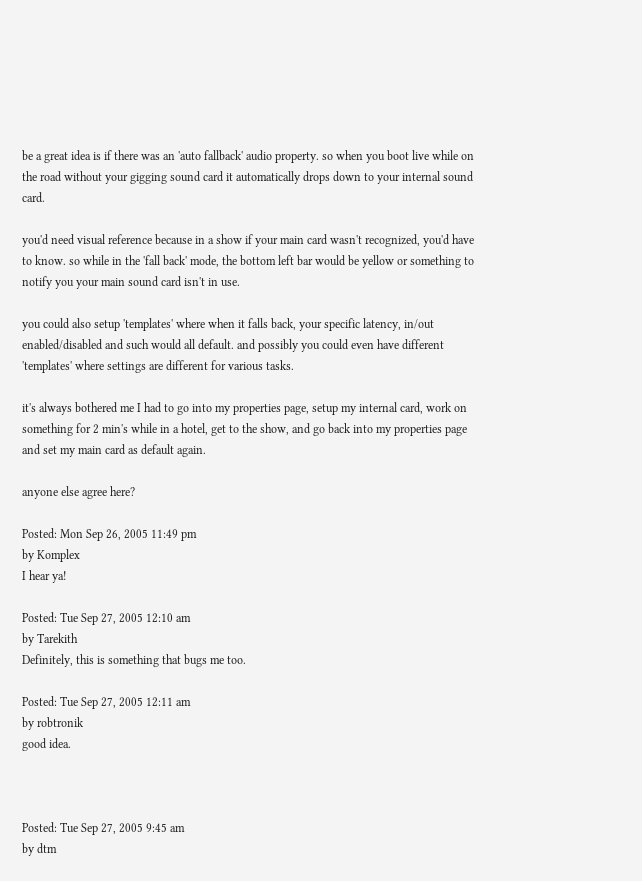be a great idea is if there was an 'auto fallback' audio property. so when you boot live while on the road without your gigging sound card it automatically drops down to your internal sound card.

you'd need visual reference because in a show if your main card wasn't recognized, you'd have to know. so while in the 'fall back' mode, the bottom left bar would be yellow or something to notify you your main sound card isn't in use.

you could also setup 'templates' where when it falls back, your specific latency, in/out enabled/disabled and such would all default. and possibly you could even have different 'templates' where settings are different for various tasks.

it's always bothered me I had to go into my properties page, setup my internal card, work on something for 2 min's while in a hotel, get to the show, and go back into my properties page and set my main card as default again.

anyone else agree here?

Posted: Mon Sep 26, 2005 11:49 pm
by Komplex
I hear ya!

Posted: Tue Sep 27, 2005 12:10 am
by Tarekith
Definitely, this is something that bugs me too.

Posted: Tue Sep 27, 2005 12:11 am
by robtronik
good idea.



Posted: Tue Sep 27, 2005 9:45 am
by dtm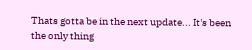Thats gotta be in the next update... It's been the only thing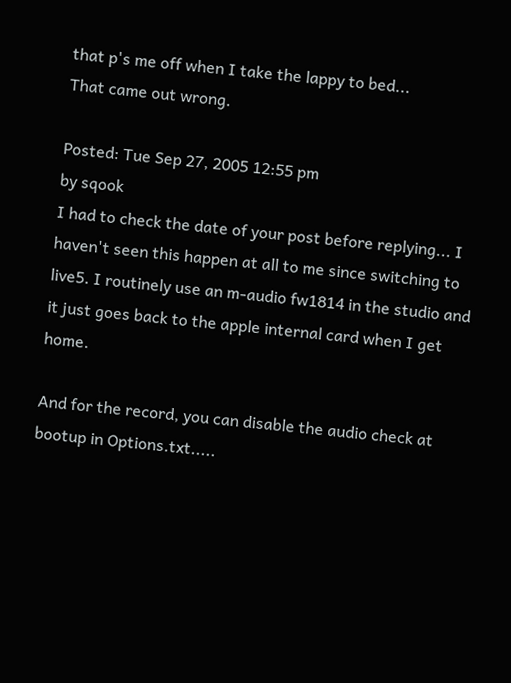that p's me off when I take the lappy to bed...
That came out wrong.

Posted: Tue Sep 27, 2005 12:55 pm
by sqook
I had to check the date of your post before replying... I haven't seen this happen at all to me since switching to live5. I routinely use an m-audio fw1814 in the studio and it just goes back to the apple internal card when I get home.

And for the record, you can disable the audio check at bootup in Options.txt.....